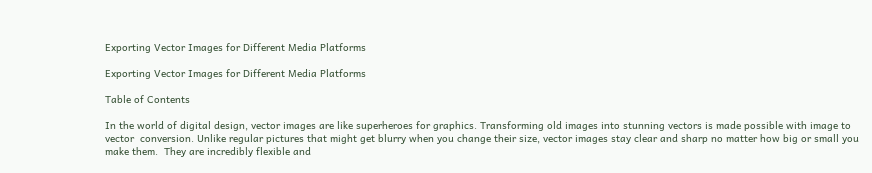Exporting Vector Images for Different Media Platforms

Exporting Vector Images for Different Media Platforms

Table of Contents

In the world of digital design, vector images are like superheroes for graphics. Transforming old images into stunning vectors is made possible with image to vector  conversion. Unlike regular pictures that might get blurry when you change their size, vector images stay clear and sharp no matter how big or small you make them.  They are incredibly flexible and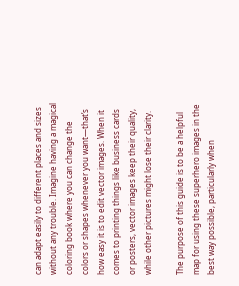can adapt easily to different places and sizes without any trouble. Imagine having a magical coloring book where you can change the colors or shapes whenever you want—that’s how easy it is to edit vector images. When it comes to printing things like business cards or posters, vector images keep their quality, while other pictures might lose their clarity.

The purpose of this guide is to be a helpful map for using these superhero images in the best way possible, particularly when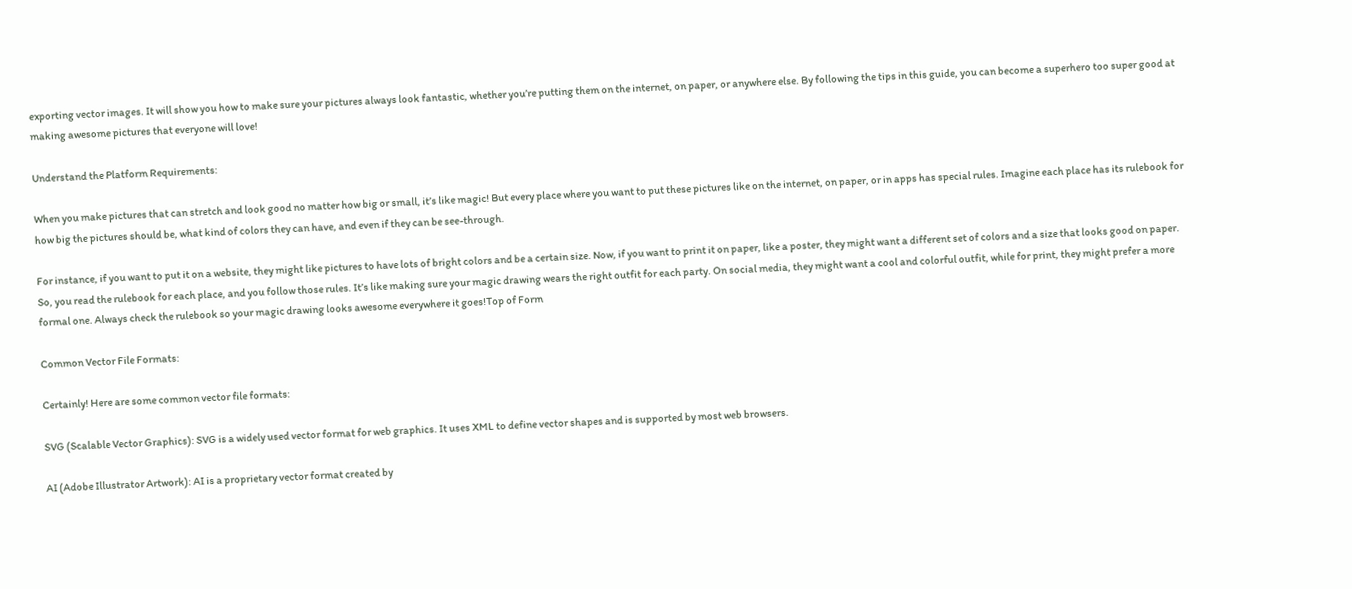exporting vector images. It will show you how to make sure your pictures always look fantastic, whether you’re putting them on the internet, on paper, or anywhere else. By following the tips in this guide, you can become a superhero too super good at making awesome pictures that everyone will love!

Understand the Platform Requirements:

When you make pictures that can stretch and look good no matter how big or small, it’s like magic! But every place where you want to put these pictures like on the internet, on paper, or in apps has special rules. Imagine each place has its rulebook for how big the pictures should be, what kind of colors they can have, and even if they can be see-through.

For instance, if you want to put it on a website, they might like pictures to have lots of bright colors and be a certain size. Now, if you want to print it on paper, like a poster, they might want a different set of colors and a size that looks good on paper. So, you read the rulebook for each place, and you follow those rules. It’s like making sure your magic drawing wears the right outfit for each party. On social media, they might want a cool and colorful outfit, while for print, they might prefer a more formal one. Always check the rulebook so your magic drawing looks awesome everywhere it goes!Top of Form

Common Vector File Formats:

Certainly! Here are some common vector file formats:

SVG (Scalable Vector Graphics): SVG is a widely used vector format for web graphics. It uses XML to define vector shapes and is supported by most web browsers.

AI (Adobe Illustrator Artwork): AI is a proprietary vector format created by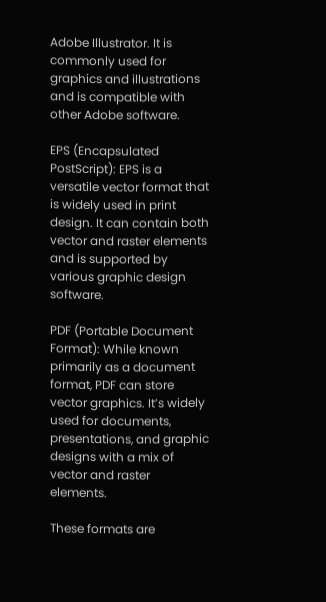Adobe Illustrator. It is commonly used for graphics and illustrations and is compatible with other Adobe software.

EPS (Encapsulated PostScript): EPS is a versatile vector format that is widely used in print design. It can contain both vector and raster elements and is supported by various graphic design software.

PDF (Portable Document Format): While known primarily as a document format, PDF can store vector graphics. It’s widely used for documents, presentations, and graphic designs with a mix of vector and raster elements.

These formats are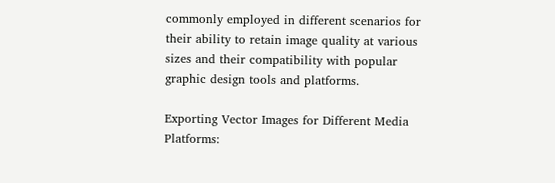commonly employed in different scenarios for their ability to retain image quality at various sizes and their compatibility with popular graphic design tools and platforms.

Exporting Vector Images for Different Media Platforms: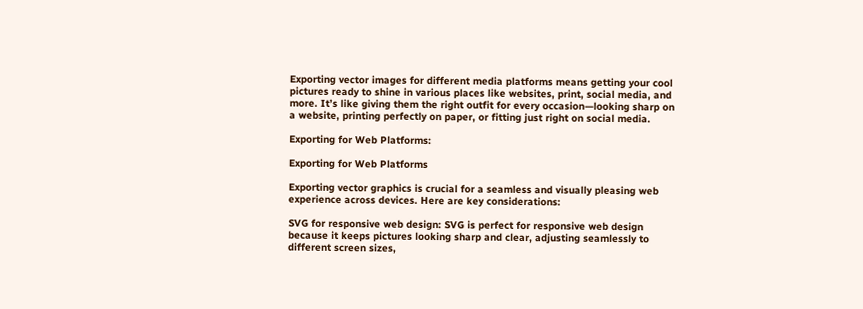Exporting vector images for different media platforms means getting your cool pictures ready to shine in various places like websites, print, social media, and more. It’s like giving them the right outfit for every occasion—looking sharp on a website, printing perfectly on paper, or fitting just right on social media.

Exporting for Web Platforms:

Exporting for Web Platforms

Exporting vector graphics is crucial for a seamless and visually pleasing web experience across devices. Here are key considerations:

SVG for responsive web design: SVG is perfect for responsive web design because it keeps pictures looking sharp and clear, adjusting seamlessly to different screen sizes,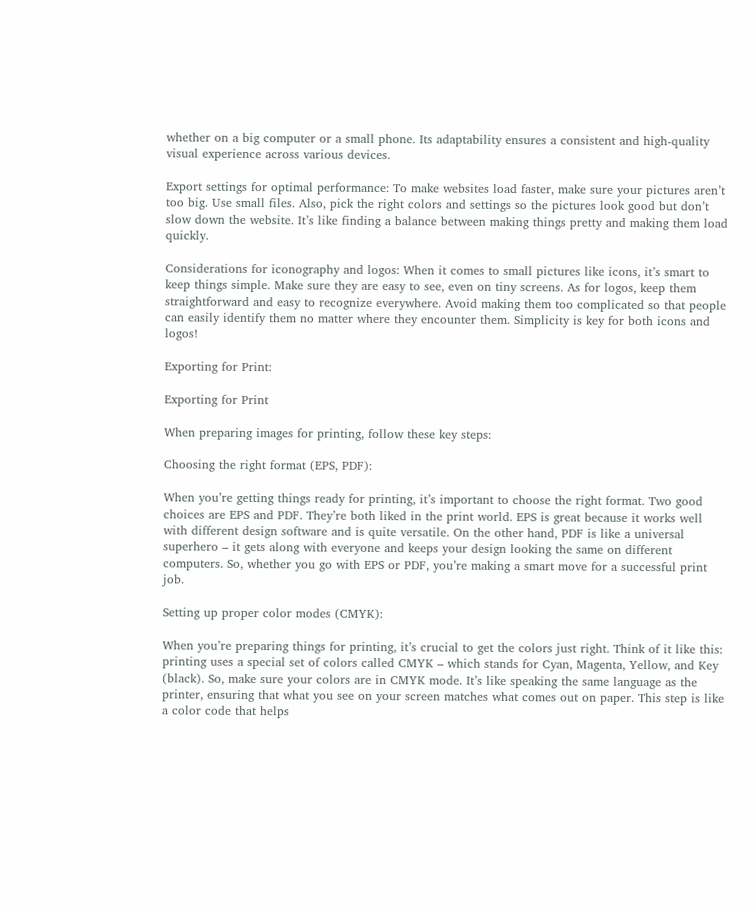whether on a big computer or a small phone. Its adaptability ensures a consistent and high-quality visual experience across various devices.

Export settings for optimal performance: To make websites load faster, make sure your pictures aren’t too big. Use small files. Also, pick the right colors and settings so the pictures look good but don’t slow down the website. It’s like finding a balance between making things pretty and making them load quickly.

Considerations for iconography and logos: When it comes to small pictures like icons, it’s smart to keep things simple. Make sure they are easy to see, even on tiny screens. As for logos, keep them straightforward and easy to recognize everywhere. Avoid making them too complicated so that people can easily identify them no matter where they encounter them. Simplicity is key for both icons and logos!

Exporting for Print:

Exporting for Print

When preparing images for printing, follow these key steps:

Choosing the right format (EPS, PDF):

When you’re getting things ready for printing, it’s important to choose the right format. Two good choices are EPS and PDF. They’re both liked in the print world. EPS is great because it works well with different design software and is quite versatile. On the other hand, PDF is like a universal superhero – it gets along with everyone and keeps your design looking the same on different computers. So, whether you go with EPS or PDF, you’re making a smart move for a successful print job.

Setting up proper color modes (CMYK):

When you’re preparing things for printing, it’s crucial to get the colors just right. Think of it like this: printing uses a special set of colors called CMYK – which stands for Cyan, Magenta, Yellow, and Key (black). So, make sure your colors are in CMYK mode. It’s like speaking the same language as the printer, ensuring that what you see on your screen matches what comes out on paper. This step is like a color code that helps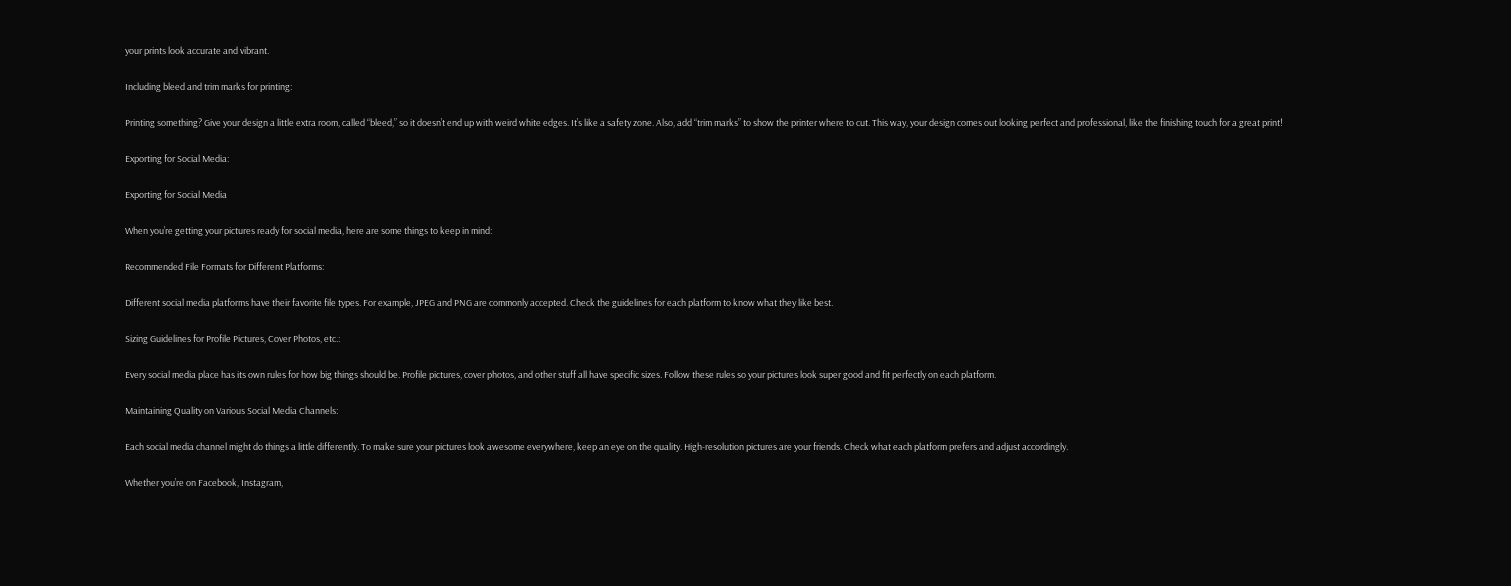your prints look accurate and vibrant.

Including bleed and trim marks for printing:

Printing something? Give your design a little extra room, called “bleed,” so it doesn’t end up with weird white edges. It’s like a safety zone. Also, add “trim marks” to show the printer where to cut. This way, your design comes out looking perfect and professional, like the finishing touch for a great print!

Exporting for Social Media:

Exporting for Social Media

When you’re getting your pictures ready for social media, here are some things to keep in mind:

Recommended File Formats for Different Platforms:

Different social media platforms have their favorite file types. For example, JPEG and PNG are commonly accepted. Check the guidelines for each platform to know what they like best.

Sizing Guidelines for Profile Pictures, Cover Photos, etc.:

Every social media place has its own rules for how big things should be. Profile pictures, cover photos, and other stuff all have specific sizes. Follow these rules so your pictures look super good and fit perfectly on each platform.

Maintaining Quality on Various Social Media Channels:

Each social media channel might do things a little differently. To make sure your pictures look awesome everywhere, keep an eye on the quality. High-resolution pictures are your friends. Check what each platform prefers and adjust accordingly.

Whether you’re on Facebook, Instagram,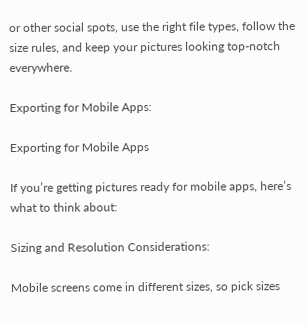or other social spots, use the right file types, follow the size rules, and keep your pictures looking top-notch everywhere.

Exporting for Mobile Apps:

Exporting for Mobile Apps

If you’re getting pictures ready for mobile apps, here’s what to think about:

Sizing and Resolution Considerations:

Mobile screens come in different sizes, so pick sizes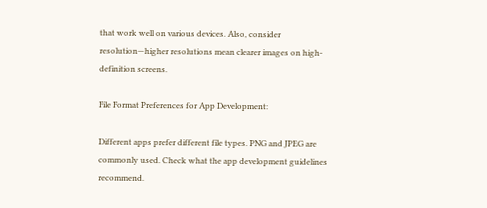that work well on various devices. Also, consider resolution—higher resolutions mean clearer images on high-definition screens.

File Format Preferences for App Development:

Different apps prefer different file types. PNG and JPEG are commonly used. Check what the app development guidelines recommend.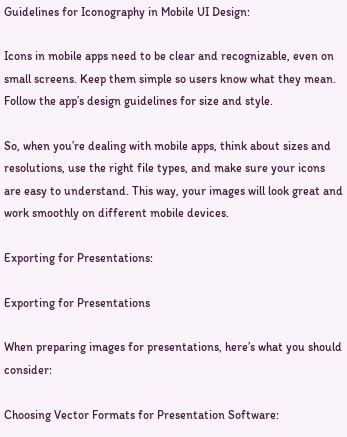Guidelines for Iconography in Mobile UI Design:

Icons in mobile apps need to be clear and recognizable, even on small screens. Keep them simple so users know what they mean. Follow the app’s design guidelines for size and style.

So, when you’re dealing with mobile apps, think about sizes and resolutions, use the right file types, and make sure your icons are easy to understand. This way, your images will look great and work smoothly on different mobile devices.

Exporting for Presentations:

Exporting for Presentations

When preparing images for presentations, here’s what you should consider:

Choosing Vector Formats for Presentation Software: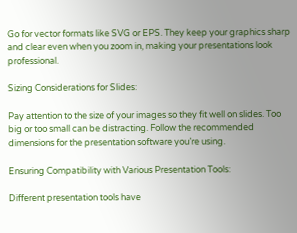Go for vector formats like SVG or EPS. They keep your graphics sharp and clear even when you zoom in, making your presentations look professional.

Sizing Considerations for Slides:

Pay attention to the size of your images so they fit well on slides. Too big or too small can be distracting. Follow the recommended dimensions for the presentation software you’re using.

Ensuring Compatibility with Various Presentation Tools:

Different presentation tools have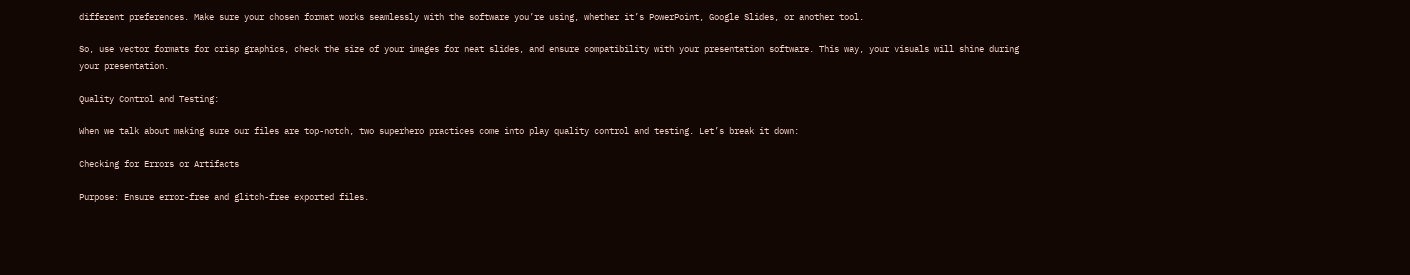different preferences. Make sure your chosen format works seamlessly with the software you’re using, whether it’s PowerPoint, Google Slides, or another tool.

So, use vector formats for crisp graphics, check the size of your images for neat slides, and ensure compatibility with your presentation software. This way, your visuals will shine during your presentation.

Quality Control and Testing:

When we talk about making sure our files are top-notch, two superhero practices come into play quality control and testing. Let’s break it down:

Checking for Errors or Artifacts

Purpose: Ensure error-free and glitch-free exported files.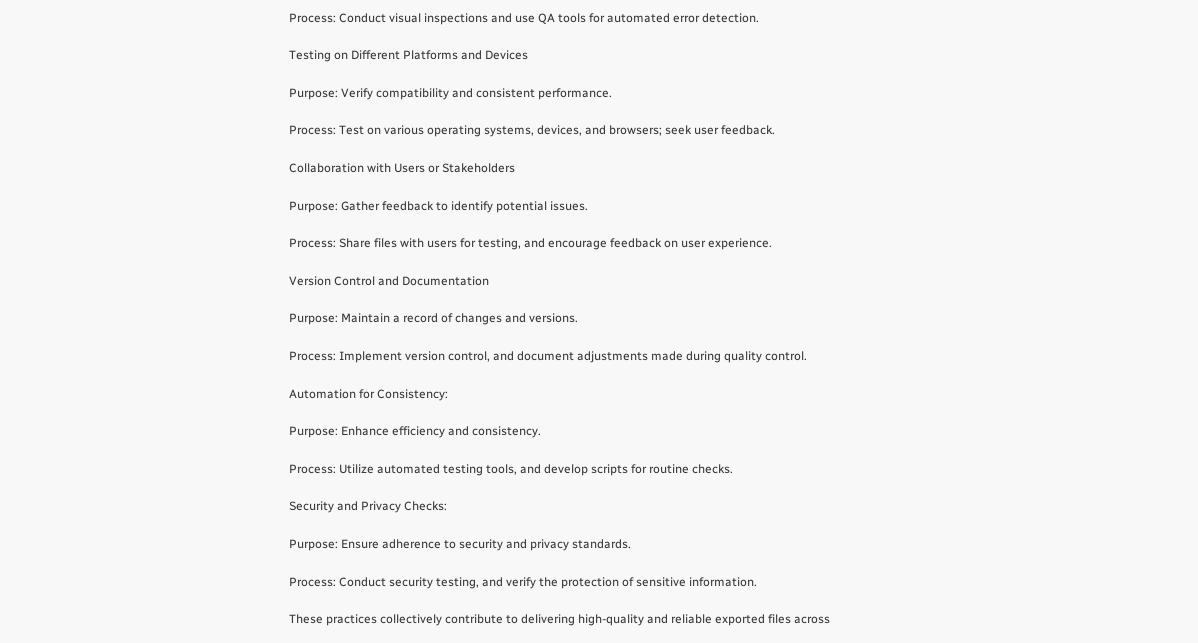Process: Conduct visual inspections and use QA tools for automated error detection.

Testing on Different Platforms and Devices

Purpose: Verify compatibility and consistent performance.

Process: Test on various operating systems, devices, and browsers; seek user feedback.

Collaboration with Users or Stakeholders

Purpose: Gather feedback to identify potential issues.

Process: Share files with users for testing, and encourage feedback on user experience.

Version Control and Documentation

Purpose: Maintain a record of changes and versions.

Process: Implement version control, and document adjustments made during quality control.

Automation for Consistency:

Purpose: Enhance efficiency and consistency.

Process: Utilize automated testing tools, and develop scripts for routine checks.

Security and Privacy Checks:

Purpose: Ensure adherence to security and privacy standards.

Process: Conduct security testing, and verify the protection of sensitive information.

These practices collectively contribute to delivering high-quality and reliable exported files across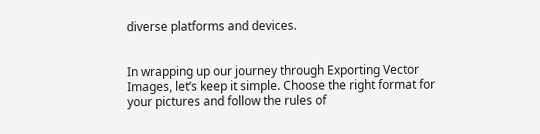diverse platforms and devices.


In wrapping up our journey through Exporting Vector Images, let’s keep it simple. Choose the right format for your pictures and follow the rules of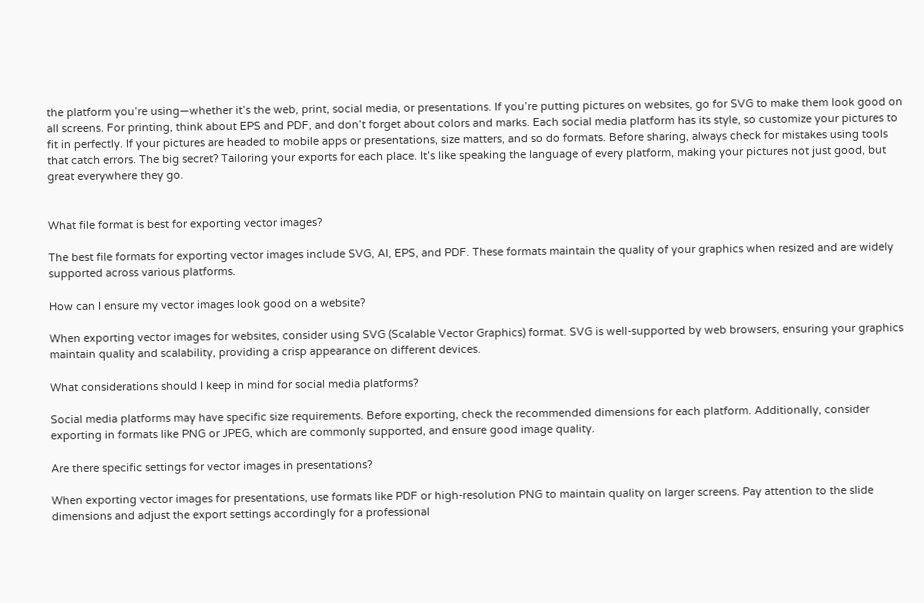the platform you’re using—whether it’s the web, print, social media, or presentations. If you’re putting pictures on websites, go for SVG to make them look good on all screens. For printing, think about EPS and PDF, and don’t forget about colors and marks. Each social media platform has its style, so customize your pictures to fit in perfectly. If your pictures are headed to mobile apps or presentations, size matters, and so do formats. Before sharing, always check for mistakes using tools that catch errors. The big secret? Tailoring your exports for each place. It’s like speaking the language of every platform, making your pictures not just good, but great everywhere they go.


What file format is best for exporting vector images?

The best file formats for exporting vector images include SVG, AI, EPS, and PDF. These formats maintain the quality of your graphics when resized and are widely supported across various platforms.

How can I ensure my vector images look good on a website?

When exporting vector images for websites, consider using SVG (Scalable Vector Graphics) format. SVG is well-supported by web browsers, ensuring your graphics maintain quality and scalability, providing a crisp appearance on different devices.

What considerations should I keep in mind for social media platforms?

Social media platforms may have specific size requirements. Before exporting, check the recommended dimensions for each platform. Additionally, consider exporting in formats like PNG or JPEG, which are commonly supported, and ensure good image quality.

Are there specific settings for vector images in presentations?

When exporting vector images for presentations, use formats like PDF or high-resolution PNG to maintain quality on larger screens. Pay attention to the slide dimensions and adjust the export settings accordingly for a professional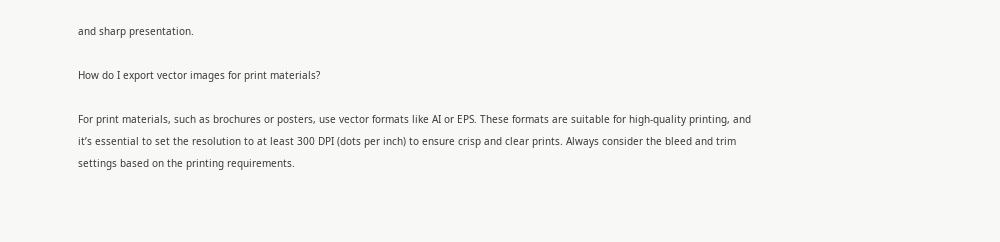and sharp presentation.

How do I export vector images for print materials?

For print materials, such as brochures or posters, use vector formats like AI or EPS. These formats are suitable for high-quality printing, and it’s essential to set the resolution to at least 300 DPI (dots per inch) to ensure crisp and clear prints. Always consider the bleed and trim settings based on the printing requirements.